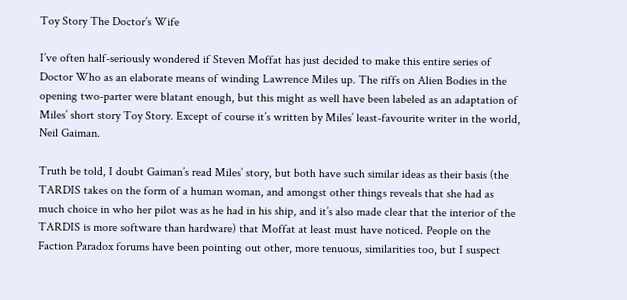Toy Story The Doctor’s Wife

I’ve often half-seriously wondered if Steven Moffat has just decided to make this entire series of Doctor Who as an elaborate means of winding Lawrence Miles up. The riffs on Alien Bodies in the opening two-parter were blatant enough, but this might as well have been labeled as an adaptation of Miles’ short story Toy Story. Except of course it’s written by Miles’ least-favourite writer in the world, Neil Gaiman.

Truth be told, I doubt Gaiman’s read Miles’ story, but both have such similar ideas as their basis (the TARDIS takes on the form of a human woman, and amongst other things reveals that she had as much choice in who her pilot was as he had in his ship, and it’s also made clear that the interior of the TARDIS is more software than hardware) that Moffat at least must have noticed. People on the Faction Paradox forums have been pointing out other, more tenuous, similarities too, but I suspect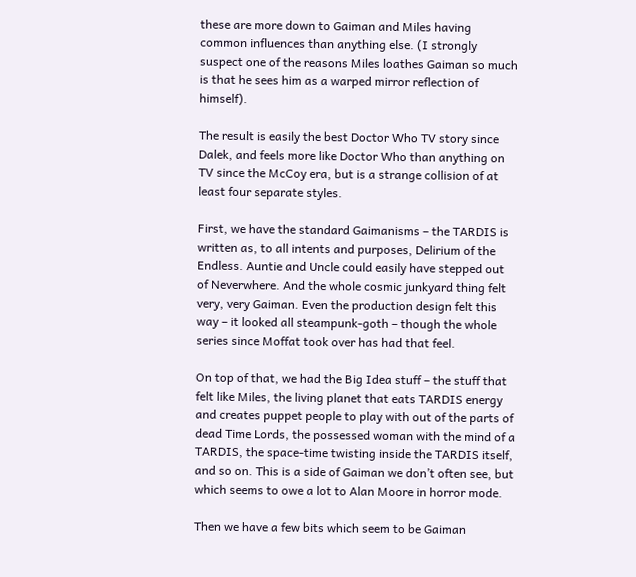these are more down to Gaiman and Miles having common influences than anything else. (I strongly suspect one of the reasons Miles loathes Gaiman so much is that he sees him as a warped mirror reflection of himself).

The result is easily the best Doctor Who TV story since Dalek, and feels more like Doctor Who than anything on TV since the McCoy era, but is a strange collision of at least four separate styles.

First, we have the standard Gaimanisms – the TARDIS is written as, to all intents and purposes, Delirium of the Endless. Auntie and Uncle could easily have stepped out of Neverwhere. And the whole cosmic junkyard thing felt very, very Gaiman. Even the production design felt this way – it looked all steampunk-goth – though the whole series since Moffat took over has had that feel.

On top of that, we had the Big Idea stuff – the stuff that felt like Miles, the living planet that eats TARDIS energy and creates puppet people to play with out of the parts of dead Time Lords, the possessed woman with the mind of a TARDIS, the space-time twisting inside the TARDIS itself, and so on. This is a side of Gaiman we don’t often see, but which seems to owe a lot to Alan Moore in horror mode.

Then we have a few bits which seem to be Gaiman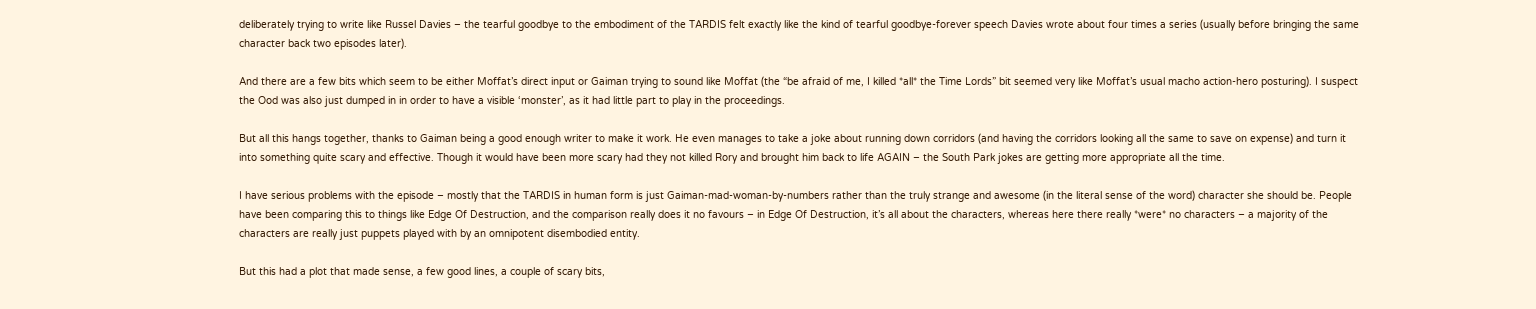deliberately trying to write like Russel Davies – the tearful goodbye to the embodiment of the TARDIS felt exactly like the kind of tearful goodbye-forever speech Davies wrote about four times a series (usually before bringing the same character back two episodes later).

And there are a few bits which seem to be either Moffat’s direct input or Gaiman trying to sound like Moffat (the “be afraid of me, I killed *all* the Time Lords” bit seemed very like Moffat’s usual macho action-hero posturing). I suspect the Ood was also just dumped in in order to have a visible ‘monster’, as it had little part to play in the proceedings.

But all this hangs together, thanks to Gaiman being a good enough writer to make it work. He even manages to take a joke about running down corridors (and having the corridors looking all the same to save on expense) and turn it into something quite scary and effective. Though it would have been more scary had they not killed Rory and brought him back to life AGAIN – the South Park jokes are getting more appropriate all the time.

I have serious problems with the episode – mostly that the TARDIS in human form is just Gaiman-mad-woman-by-numbers rather than the truly strange and awesome (in the literal sense of the word) character she should be. People have been comparing this to things like Edge Of Destruction, and the comparison really does it no favours – in Edge Of Destruction, it’s all about the characters, whereas here there really *were* no characters – a majority of the characters are really just puppets played with by an omnipotent disembodied entity.

But this had a plot that made sense, a few good lines, a couple of scary bits,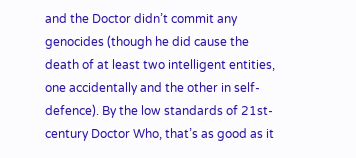and the Doctor didn’t commit any genocides (though he did cause the death of at least two intelligent entities, one accidentally and the other in self-defence). By the low standards of 21st-century Doctor Who, that’s as good as it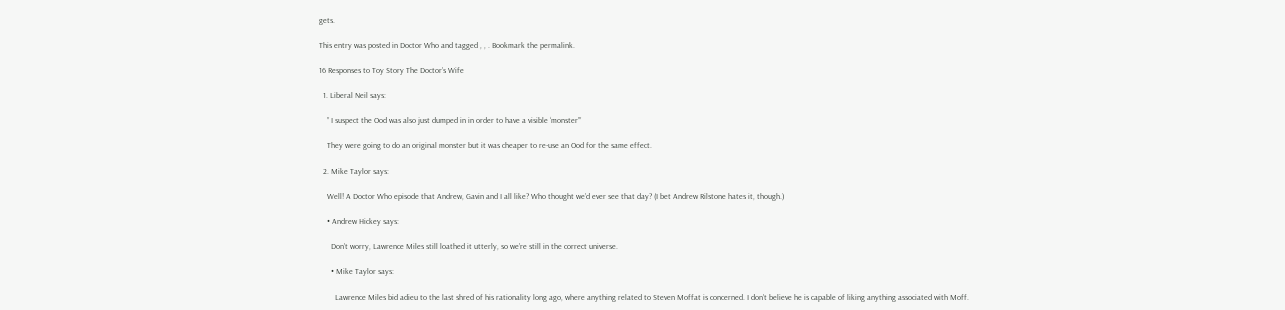gets.

This entry was posted in Doctor Who and tagged , , . Bookmark the permalink.

16 Responses to Toy Story The Doctor’s Wife

  1. Liberal Neil says:

    ” I suspect the Ood was also just dumped in in order to have a visible ‘monster’”

    They were going to do an original monster but it was cheaper to re-use an Ood for the same effect.

  2. Mike Taylor says:

    Well! A Doctor Who episode that Andrew, Gavin and I all like? Who thought we’d ever see that day? (I bet Andrew Rilstone hates it, though.)

    • Andrew Hickey says:

      Don’t worry, Lawrence Miles still loathed it utterly, so we’re still in the correct universe.

      • Mike Taylor says:

        Lawrence Miles bid adieu to the last shred of his rationality long ago, where anything related to Steven Moffat is concerned. I don’t believe he is capable of liking anything associated with Moff.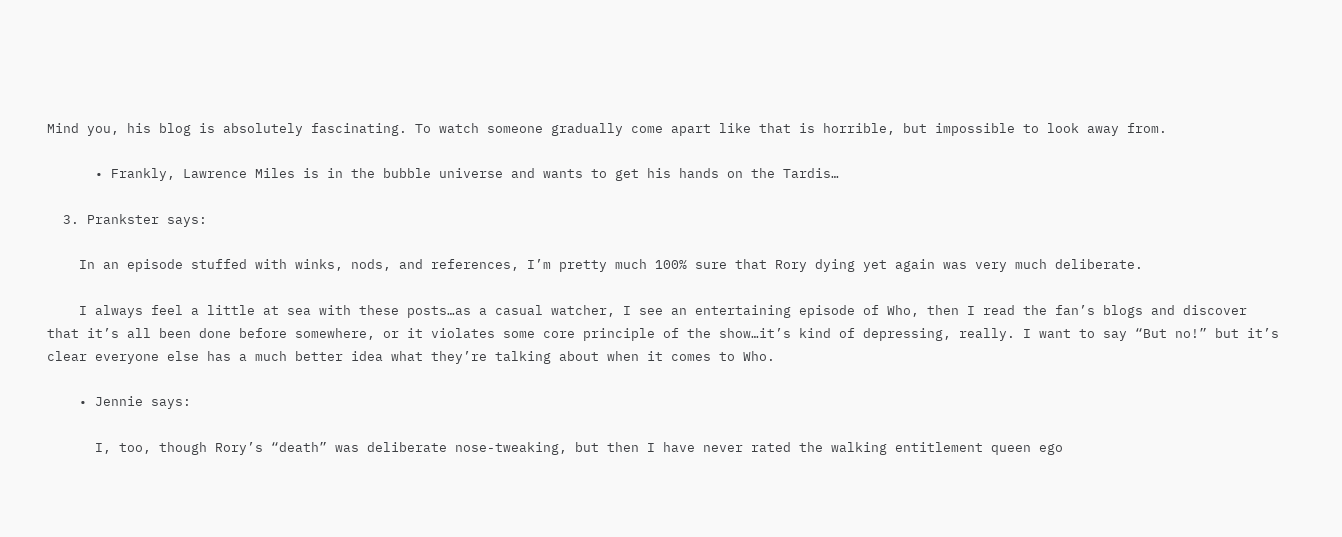Mind you, his blog is absolutely fascinating. To watch someone gradually come apart like that is horrible, but impossible to look away from.

      • Frankly, Lawrence Miles is in the bubble universe and wants to get his hands on the Tardis…

  3. Prankster says:

    In an episode stuffed with winks, nods, and references, I’m pretty much 100% sure that Rory dying yet again was very much deliberate.

    I always feel a little at sea with these posts…as a casual watcher, I see an entertaining episode of Who, then I read the fan’s blogs and discover that it’s all been done before somewhere, or it violates some core principle of the show…it’s kind of depressing, really. I want to say “But no!” but it’s clear everyone else has a much better idea what they’re talking about when it comes to Who.

    • Jennie says:

      I, too, though Rory’s “death” was deliberate nose-tweaking, but then I have never rated the walking entitlement queen ego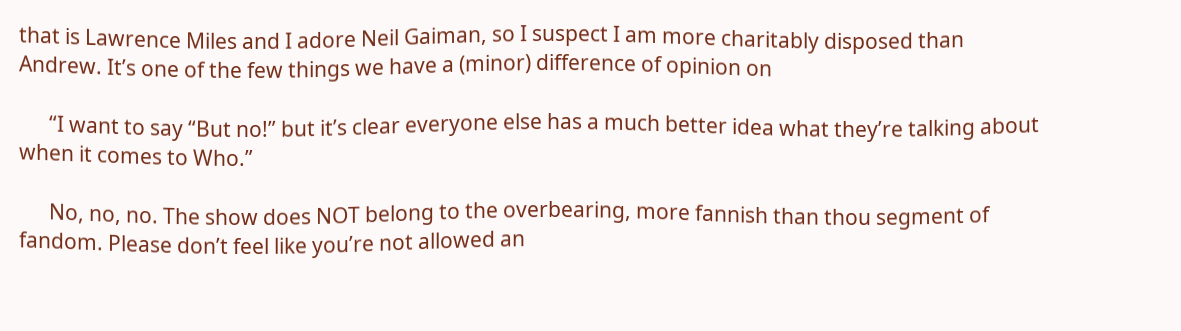that is Lawrence Miles and I adore Neil Gaiman, so I suspect I am more charitably disposed than Andrew. It’s one of the few things we have a (minor) difference of opinion on

      “I want to say “But no!” but it’s clear everyone else has a much better idea what they’re talking about when it comes to Who.”

      No, no, no. The show does NOT belong to the overbearing, more fannish than thou segment of fandom. Please don’t feel like you’re not allowed an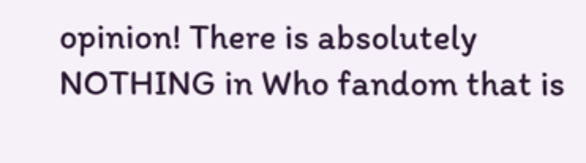opinion! There is absolutely NOTHING in Who fandom that is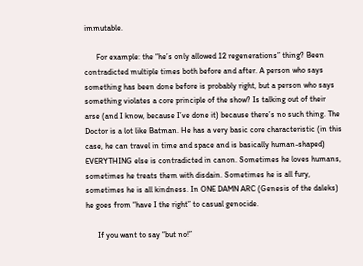immutable.

      For example: the “he’s only allowed 12 regenerations” thing? Been contradicted multiple times both before and after. A person who says something has been done before is probably right, but a person who says something violates a core principle of the show? Is talking out of their arse (and I know, because I’ve done it) because there’s no such thing. The Doctor is a lot like Batman. He has a very basic core characteristic (in this case, he can travel in time and space and is basically human-shaped) EVERYTHING else is contradicted in canon. Sometimes he loves humans, sometimes he treats them with disdain. Sometimes he is all fury, sometimes he is all kindness. In ONE DAMN ARC (Genesis of the daleks) he goes from “have I the right” to casual genocide.

      If you want to say “but no!”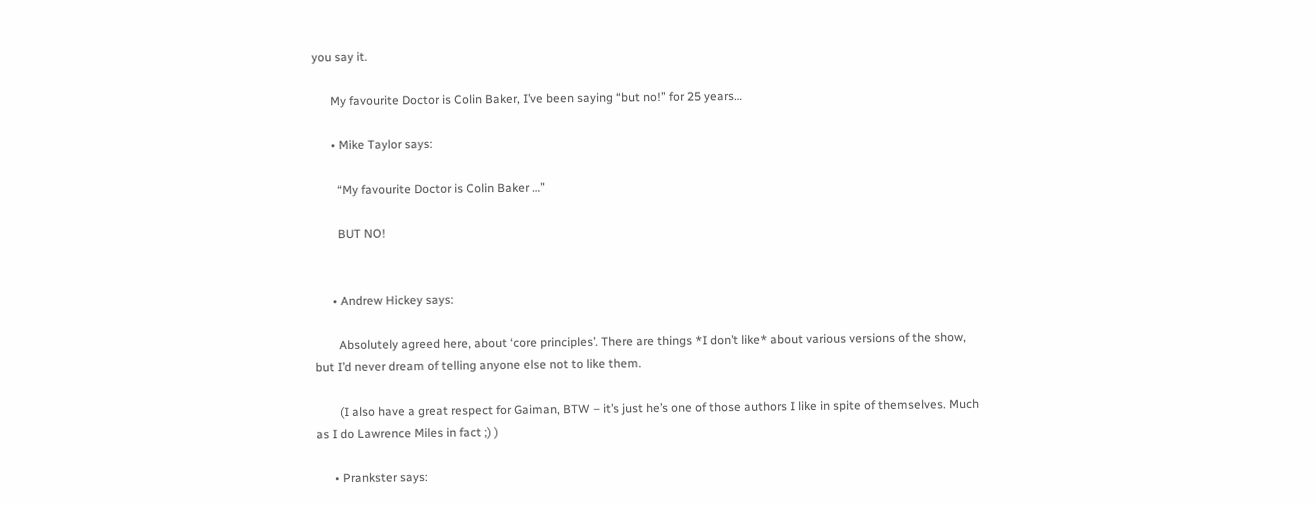you say it.

      My favourite Doctor is Colin Baker, I’ve been saying “but no!” for 25 years…

      • Mike Taylor says:

        “My favourite Doctor is Colin Baker …”

        BUT NO!


      • Andrew Hickey says:

        Absolutely agreed here, about ‘core principles’. There are things *I don’t like* about various versions of the show, but I’d never dream of telling anyone else not to like them.

        (I also have a great respect for Gaiman, BTW – it’s just he’s one of those authors I like in spite of themselves. Much as I do Lawrence Miles in fact ;) )

      • Prankster says: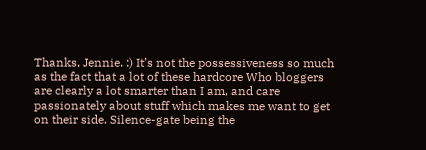Thanks, Jennie. :) It’s not the possessiveness so much as the fact that a lot of these hardcore Who bloggers are clearly a lot smarter than I am, and care passionately about stuff which makes me want to get on their side. Silence-gate being the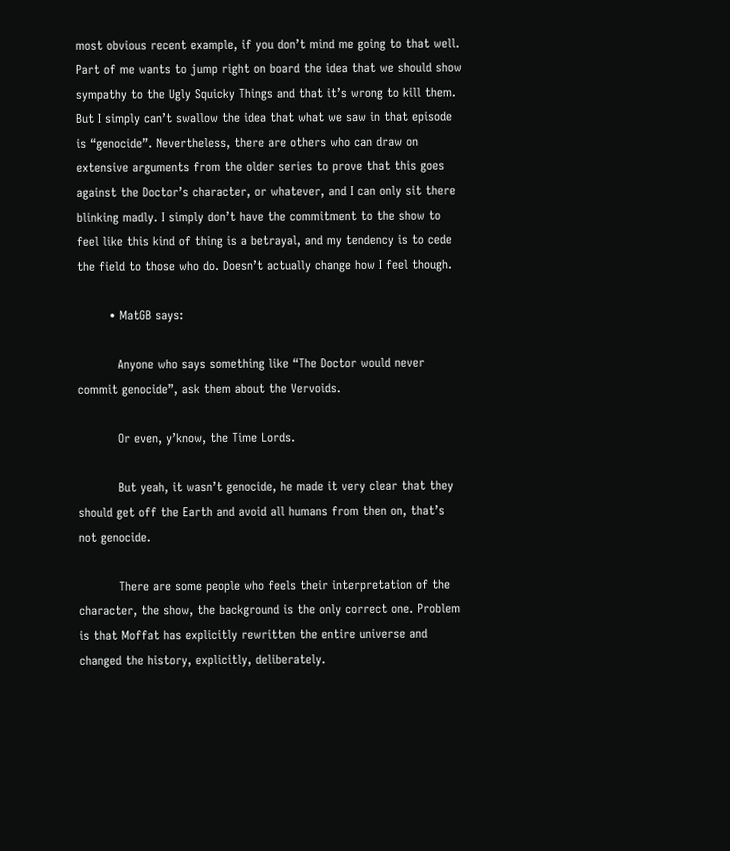most obvious recent example, if you don’t mind me going to that well. Part of me wants to jump right on board the idea that we should show sympathy to the Ugly Squicky Things and that it’s wrong to kill them. But I simply can’t swallow the idea that what we saw in that episode is “genocide”. Nevertheless, there are others who can draw on extensive arguments from the older series to prove that this goes against the Doctor’s character, or whatever, and I can only sit there blinking madly. I simply don’t have the commitment to the show to feel like this kind of thing is a betrayal, and my tendency is to cede the field to those who do. Doesn’t actually change how I feel though.

        • MatGB says:

          Anyone who says something like “The Doctor would never commit genocide”, ask them about the Vervoids.

          Or even, y’know, the Time Lords.

          But yeah, it wasn’t genocide, he made it very clear that they should get off the Earth and avoid all humans from then on, that’s not genocide.

          There are some people who feels their interpretation of the character, the show, the background is the only correct one. Problem is that Moffat has explicitly rewritten the entire universe and changed the history, explicitly, deliberately.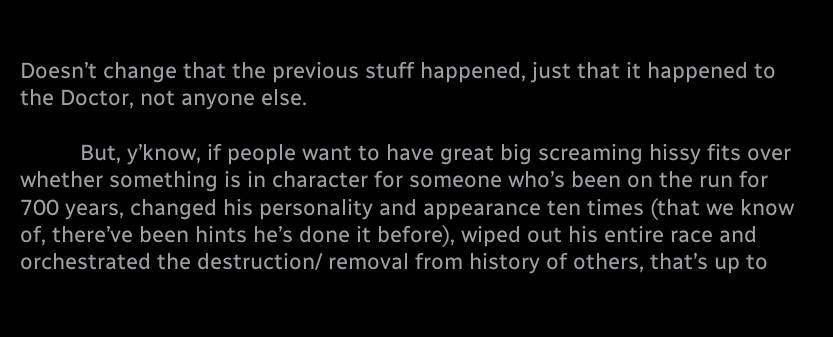Doesn’t change that the previous stuff happened, just that it happened to the Doctor, not anyone else.

          But, y’know, if people want to have great big screaming hissy fits over whether something is in character for someone who’s been on the run for 700 years, changed his personality and appearance ten times (that we know of, there’ve been hints he’s done it before), wiped out his entire race and orchestrated the destruction/ removal from history of others, that’s up to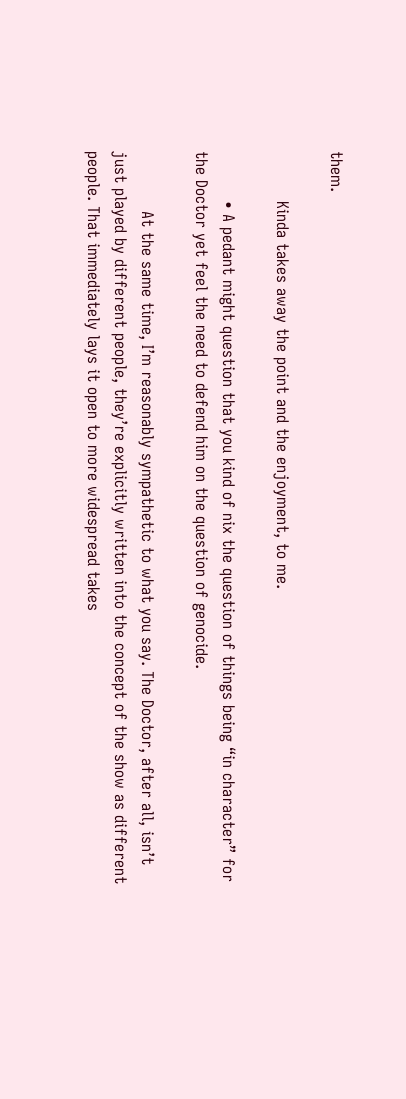them.

          Kinda takes away the point and the enjoyment, to me.

          • A pedant might question that you kind of nix the question of things being “in character” for the Doctor yet feel the need to defend him on the question of genocide.

            At the same time, I’m reasonably sympathetic to what you say. The Doctor, after all, isn’t just played by different people, they’re explicitly written into the concept of the show as different people. That immediately lays it open to more widespread takes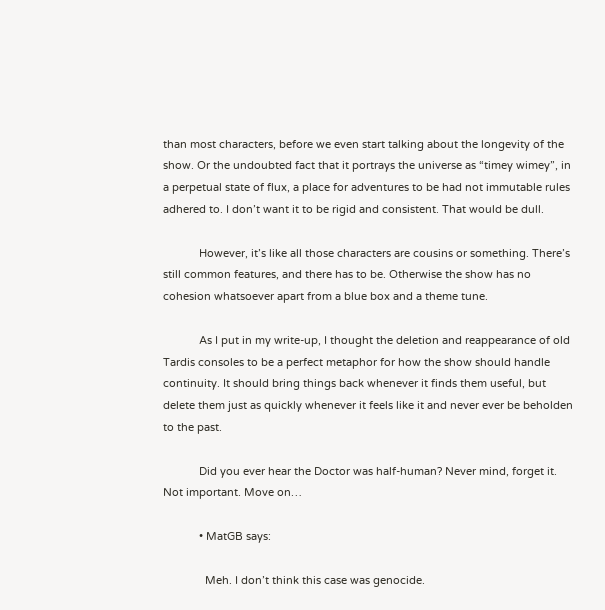than most characters, before we even start talking about the longevity of the show. Or the undoubted fact that it portrays the universe as “timey wimey”, in a perpetual state of flux, a place for adventures to be had not immutable rules adhered to. I don’t want it to be rigid and consistent. That would be dull.

            However, it’s like all those characters are cousins or something. There’s still common features, and there has to be. Otherwise the show has no cohesion whatsoever apart from a blue box and a theme tune.

            As I put in my write-up, I thought the deletion and reappearance of old Tardis consoles to be a perfect metaphor for how the show should handle continuity. It should bring things back whenever it finds them useful, but delete them just as quickly whenever it feels like it and never ever be beholden to the past.

            Did you ever hear the Doctor was half-human? Never mind, forget it. Not important. Move on…

            • MatGB says:

              Meh. I don’t think this case was genocide.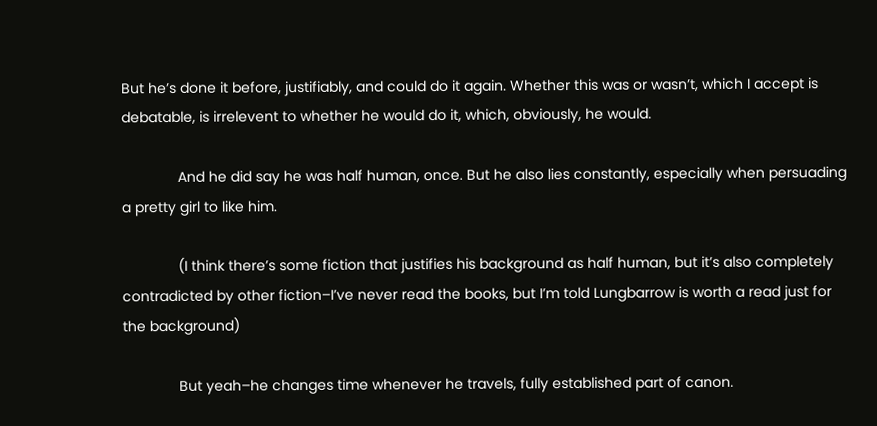But he’s done it before, justifiably, and could do it again. Whether this was or wasn’t, which I accept is debatable, is irrelevent to whether he would do it, which, obviously, he would.

              And he did say he was half human, once. But he also lies constantly, especially when persuading a pretty girl to like him.

              (I think there’s some fiction that justifies his background as half human, but it’s also completely contradicted by other fiction–I’ve never read the books, but I’m told Lungbarrow is worth a read just for the background)

              But yeah–he changes time whenever he travels, fully established part of canon.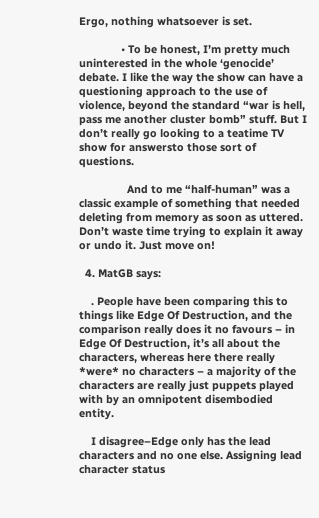Ergo, nothing whatsoever is set.

              • To be honest, I’m pretty much uninterested in the whole ‘genocide’ debate. I like the way the show can have a questioning approach to the use of violence, beyond the standard “war is hell, pass me another cluster bomb” stuff. But I don’t really go looking to a teatime TV show for answersto those sort of questions.

                And to me “half-human” was a classic example of something that needed deleting from memory as soon as uttered. Don’t waste time trying to explain it away or undo it. Just move on!

  4. MatGB says:

    . People have been comparing this to things like Edge Of Destruction, and the comparison really does it no favours – in Edge Of Destruction, it’s all about the characters, whereas here there really *were* no characters – a majority of the characters are really just puppets played with by an omnipotent disembodied entity.

    I disagree–Edge only has the lead characters and no one else. Assigning lead character status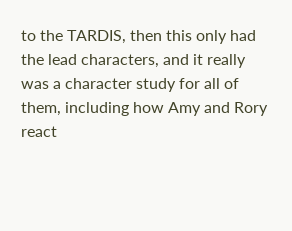to the TARDIS, then this only had the lead characters, and it really was a character study for all of them, including how Amy and Rory react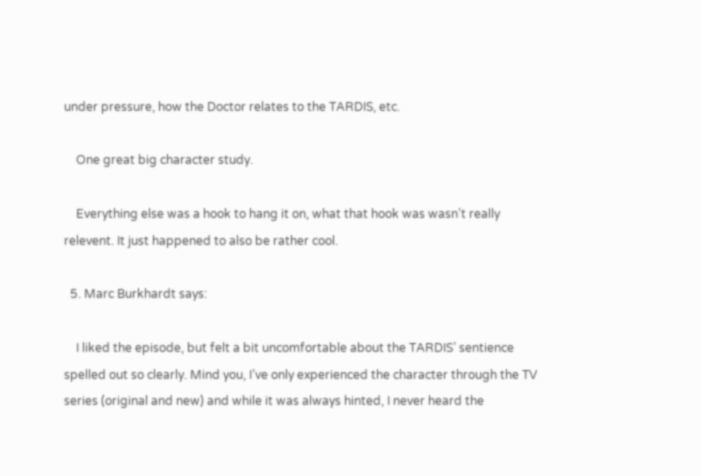under pressure, how the Doctor relates to the TARDIS, etc.

    One great big character study.

    Everything else was a hook to hang it on, what that hook was wasn’t really relevent. It just happened to also be rather cool.

  5. Marc Burkhardt says:

    I liked the episode, but felt a bit uncomfortable about the TARDIS’ sentience spelled out so clearly. Mind you, I’ve only experienced the character through the TV series (original and new) and while it was always hinted, I never heard the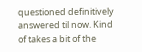questioned definitively answered til now. Kind of takes a bit of the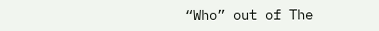“Who” out of The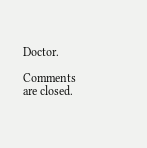Doctor.

Comments are closed.